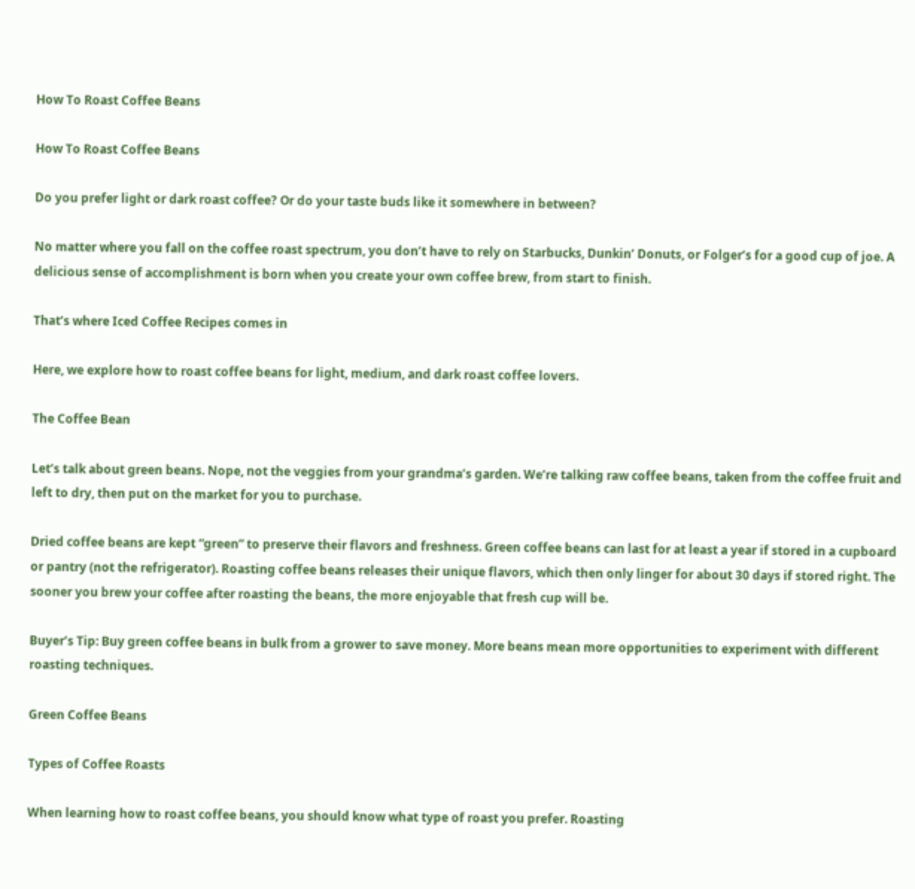How To Roast Coffee Beans

How To Roast Coffee Beans

Do you prefer light or dark roast coffee? Or do your taste buds like it somewhere in between?

No matter where you fall on the coffee roast spectrum, you don’t have to rely on Starbucks, Dunkin’ Donuts, or Folger’s for a good cup of joe. A delicious sense of accomplishment is born when you create your own coffee brew, from start to finish.

That’s where Iced Coffee Recipes comes in

Here, we explore how to roast coffee beans for light, medium, and dark roast coffee lovers.

The Coffee Bean

Let’s talk about green beans. Nope, not the veggies from your grandma’s garden. We’re talking raw coffee beans, taken from the coffee fruit and left to dry, then put on the market for you to purchase.

Dried coffee beans are kept “green” to preserve their flavors and freshness. Green coffee beans can last for at least a year if stored in a cupboard or pantry (not the refrigerator). Roasting coffee beans releases their unique flavors, which then only linger for about 30 days if stored right. The sooner you brew your coffee after roasting the beans, the more enjoyable that fresh cup will be.

Buyer’s Tip: Buy green coffee beans in bulk from a grower to save money. More beans mean more opportunities to experiment with different roasting techniques.

Green Coffee Beans

Types of Coffee Roasts

When learning how to roast coffee beans, you should know what type of roast you prefer. Roasting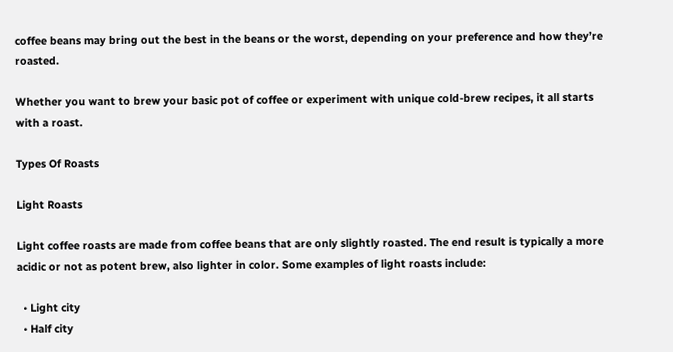coffee beans may bring out the best in the beans or the worst, depending on your preference and how they’re roasted.

Whether you want to brew your basic pot of coffee or experiment with unique cold-brew recipes, it all starts with a roast.

Types Of Roasts

Light Roasts

Light coffee roasts are made from coffee beans that are only slightly roasted. The end result is typically a more acidic or not as potent brew, also lighter in color. Some examples of light roasts include:

  • Light city
  • Half city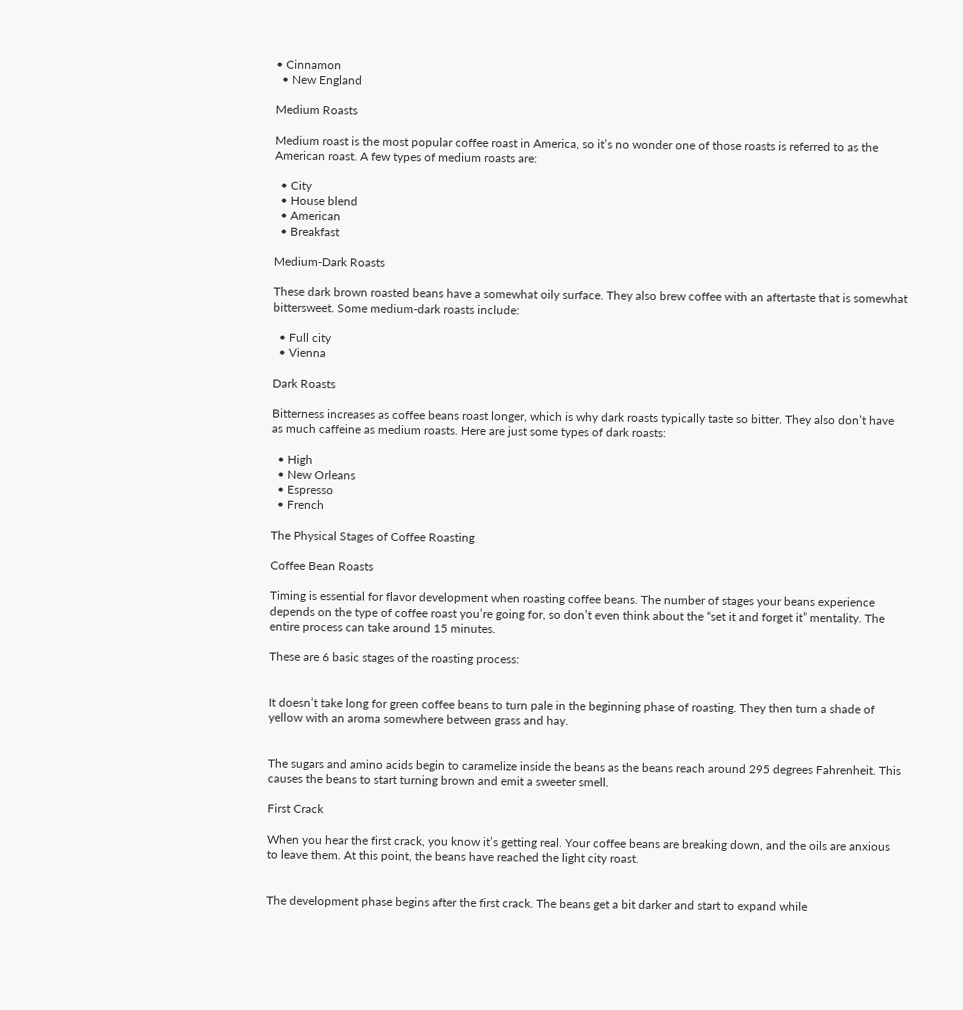• Cinnamon
  • New England

Medium Roasts

Medium roast is the most popular coffee roast in America, so it’s no wonder one of those roasts is referred to as the American roast. A few types of medium roasts are:

  • City
  • House blend
  • American
  • Breakfast

Medium-Dark Roasts

These dark brown roasted beans have a somewhat oily surface. They also brew coffee with an aftertaste that is somewhat bittersweet. Some medium-dark roasts include:

  • Full city
  • Vienna

Dark Roasts

Bitterness increases as coffee beans roast longer, which is why dark roasts typically taste so bitter. They also don’t have as much caffeine as medium roasts. Here are just some types of dark roasts:

  • High
  • New Orleans
  • Espresso
  • French

The Physical Stages of Coffee Roasting

Coffee Bean Roasts

Timing is essential for flavor development when roasting coffee beans. The number of stages your beans experience depends on the type of coffee roast you’re going for, so don’t even think about the “set it and forget it” mentality. The entire process can take around 15 minutes.

These are 6 basic stages of the roasting process:


It doesn’t take long for green coffee beans to turn pale in the beginning phase of roasting. They then turn a shade of yellow with an aroma somewhere between grass and hay.


The sugars and amino acids begin to caramelize inside the beans as the beans reach around 295 degrees Fahrenheit. This causes the beans to start turning brown and emit a sweeter smell.

First Crack

When you hear the first crack, you know it’s getting real. Your coffee beans are breaking down, and the oils are anxious to leave them. At this point, the beans have reached the light city roast.


The development phase begins after the first crack. The beans get a bit darker and start to expand while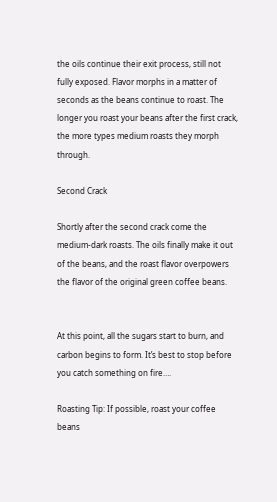the oils continue their exit process, still not fully exposed. Flavor morphs in a matter of seconds as the beans continue to roast. The longer you roast your beans after the first crack, the more types medium roasts they morph through.

Second Crack

Shortly after the second crack come the medium-dark roasts. The oils finally make it out of the beans, and the roast flavor overpowers the flavor of the original green coffee beans.


At this point, all the sugars start to burn, and carbon begins to form. It’s best to stop before you catch something on fire….

Roasting Tip: If possible, roast your coffee beans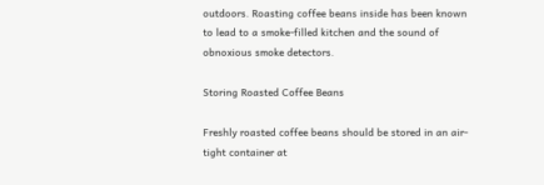outdoors. Roasting coffee beans inside has been known to lead to a smoke-filled kitchen and the sound of obnoxious smoke detectors.

Storing Roasted Coffee Beans

Freshly roasted coffee beans should be stored in an air-tight container at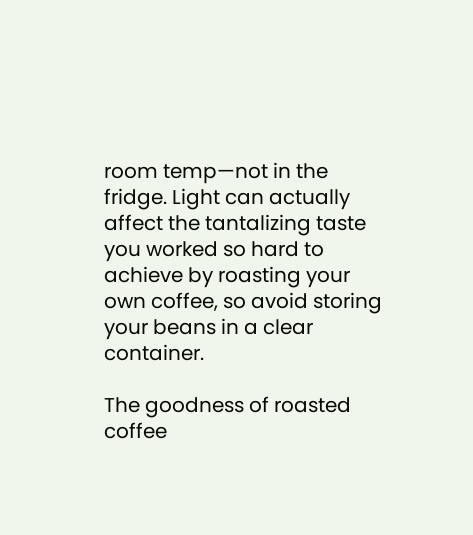room temp—not in the fridge. Light can actually affect the tantalizing taste you worked so hard to achieve by roasting your own coffee, so avoid storing your beans in a clear container.

The goodness of roasted coffee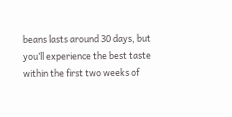beans lasts around 30 days, but you’ll experience the best taste within the first two weeks of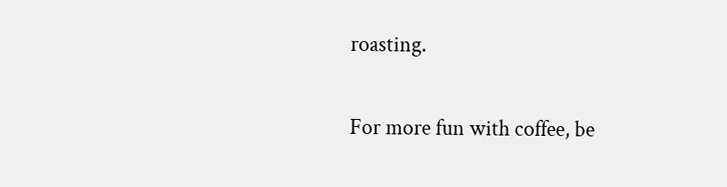roasting.

For more fun with coffee, be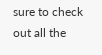sure to check out all the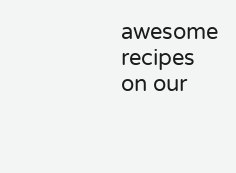awesome recipes on our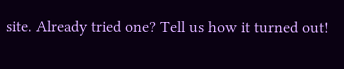site. Already tried one? Tell us how it turned out!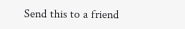Send this to a friend